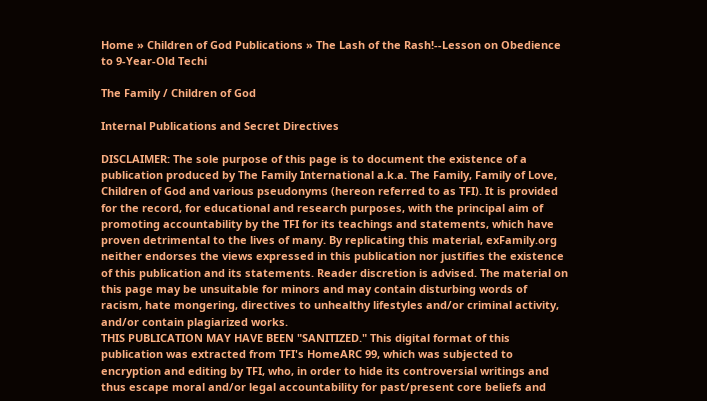Home » Children of God Publications » The Lash of the Rash!--Lesson on Obedience to 9-Year-Old Techi

The Family / Children of God

Internal Publications and Secret Directives

DISCLAIMER: The sole purpose of this page is to document the existence of a publication produced by The Family International a.k.a. The Family, Family of Love, Children of God and various pseudonyms (hereon referred to as TFI). It is provided for the record, for educational and research purposes, with the principal aim of promoting accountability by the TFI for its teachings and statements, which have proven detrimental to the lives of many. By replicating this material, exFamily.org neither endorses the views expressed in this publication nor justifies the existence of this publication and its statements. Reader discretion is advised. The material on this page may be unsuitable for minors and may contain disturbing words of racism, hate mongering, directives to unhealthy lifestyles and/or criminal activity, and/or contain plagiarized works.
THIS PUBLICATION MAY HAVE BEEN "SANITIZED." This digital format of this publication was extracted from TFI's HomeARC 99, which was subjected to encryption and editing by TFI, who, in order to hide its controversial writings and thus escape moral and/or legal accountability for past/present core beliefs and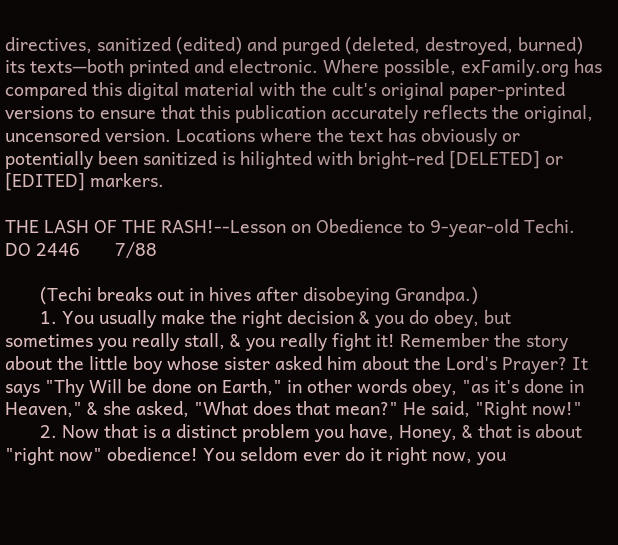directives, sanitized (edited) and purged (deleted, destroyed, burned) its texts—both printed and electronic. Where possible, exFamily.org has compared this digital material with the cult's original paper-printed versions to ensure that this publication accurately reflects the original, uncensored version. Locations where the text has obviously or potentially been sanitized is hilighted with bright-red [DELETED] or [EDITED] markers.

THE LASH OF THE RASH!--Lesson on Obedience to 9-year-old Techi.       DO 2446       7/88

       (Techi breaks out in hives after disobeying Grandpa.)
       1. You usually make the right decision & you do obey, but sometimes you really stall, & you really fight it! Remember the story about the little boy whose sister asked him about the Lord's Prayer? It says "Thy Will be done on Earth," in other words obey, "as it's done in Heaven," & she asked, "What does that mean?" He said, "Right now!"
       2. Now that is a distinct problem you have, Honey, & that is about "right now" obedience! You seldom ever do it right now, you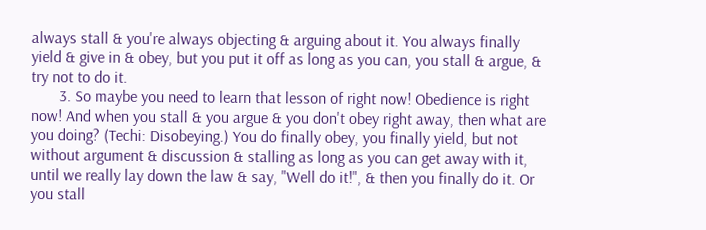always stall & you're always objecting & arguing about it. You always finally yield & give in & obey, but you put it off as long as you can, you stall & argue, & try not to do it.
       3. So maybe you need to learn that lesson of right now! Obedience is right now! And when you stall & you argue & you don't obey right away, then what are you doing? (Techi: Disobeying.) You do finally obey, you finally yield, but not without argument & discussion & stalling as long as you can get away with it, until we really lay down the law & say, "Well do it!", & then you finally do it. Or you stall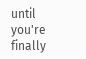until you're finally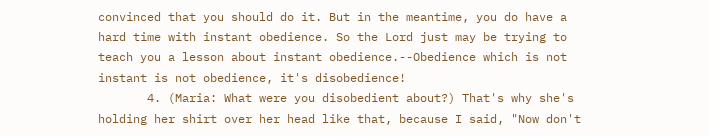convinced that you should do it. But in the meantime, you do have a hard time with instant obedience. So the Lord just may be trying to teach you a lesson about instant obedience.--Obedience which is not instant is not obedience, it's disobedience!
       4. (Maria: What were you disobedient about?) That's why she's holding her shirt over her head like that, because I said, "Now don't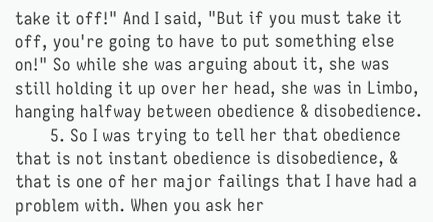take it off!" And I said, "But if you must take it off, you're going to have to put something else on!" So while she was arguing about it, she was still holding it up over her head, she was in Limbo, hanging halfway between obedience & disobedience.
       5. So I was trying to tell her that obedience that is not instant obedience is disobedience, & that is one of her major failings that I have had a problem with. When you ask her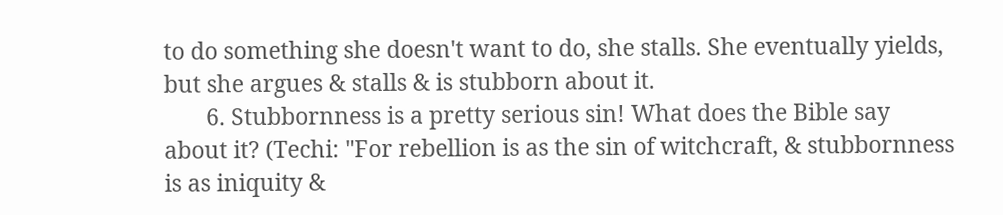to do something she doesn't want to do, she stalls. She eventually yields, but she argues & stalls & is stubborn about it.
       6. Stubbornness is a pretty serious sin! What does the Bible say about it? (Techi: "For rebellion is as the sin of witchcraft, & stubbornness is as iniquity &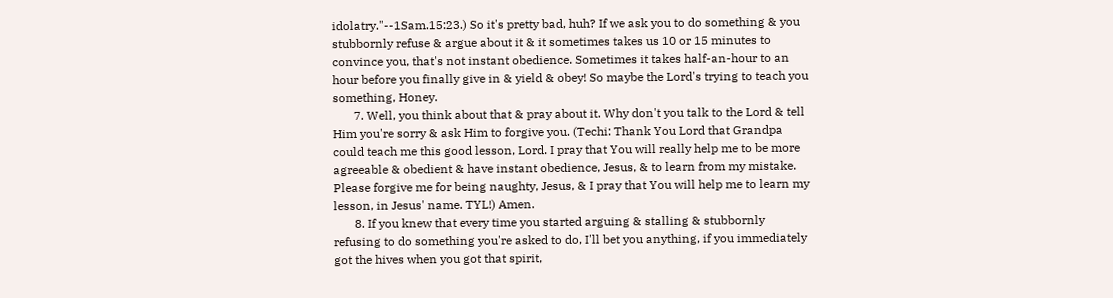idolatry."--1Sam.15:23.) So it's pretty bad, huh? If we ask you to do something & you stubbornly refuse & argue about it & it sometimes takes us 10 or 15 minutes to convince you, that's not instant obedience. Sometimes it takes half-an-hour to an hour before you finally give in & yield & obey! So maybe the Lord's trying to teach you something, Honey.
       7. Well, you think about that & pray about it. Why don't you talk to the Lord & tell Him you're sorry & ask Him to forgive you. (Techi: Thank You Lord that Grandpa could teach me this good lesson, Lord. I pray that You will really help me to be more agreeable & obedient & have instant obedience, Jesus, & to learn from my mistake. Please forgive me for being naughty, Jesus, & I pray that You will help me to learn my lesson, in Jesus' name. TYL!) Amen.
       8. If you knew that every time you started arguing & stalling & stubbornly refusing to do something you're asked to do, I'll bet you anything, if you immediately got the hives when you got that spirit,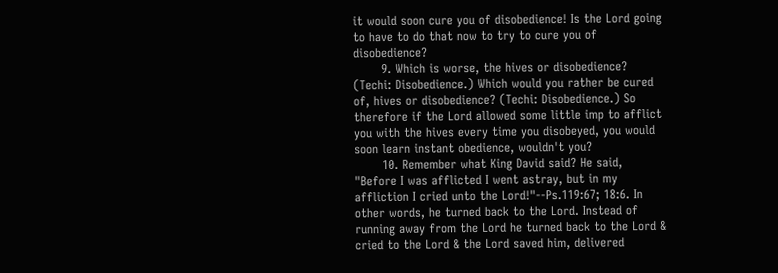it would soon cure you of disobedience! Is the Lord going to have to do that now to try to cure you of disobedience?
       9. Which is worse, the hives or disobedience? (Techi: Disobedience.) Which would you rather be cured of, hives or disobedience? (Techi: Disobedience.) So therefore if the Lord allowed some little imp to afflict you with the hives every time you disobeyed, you would soon learn instant obedience, wouldn't you?
       10. Remember what King David said? He said, "Before I was afflicted I went astray, but in my affliction I cried unto the Lord!"--Ps.119:67; 18:6. In other words, he turned back to the Lord. Instead of running away from the Lord he turned back to the Lord & cried to the Lord & the Lord saved him, delivered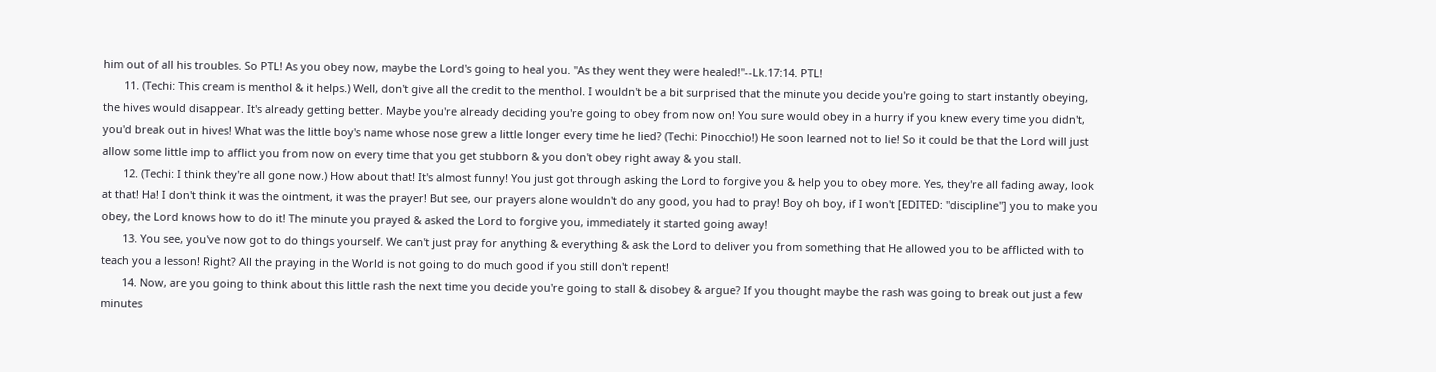him out of all his troubles. So PTL! As you obey now, maybe the Lord's going to heal you. "As they went they were healed!"--Lk.17:14. PTL!
       11. (Techi: This cream is menthol & it helps.) Well, don't give all the credit to the menthol. I wouldn't be a bit surprised that the minute you decide you're going to start instantly obeying, the hives would disappear. It's already getting better. Maybe you're already deciding you're going to obey from now on! You sure would obey in a hurry if you knew every time you didn't, you'd break out in hives! What was the little boy's name whose nose grew a little longer every time he lied? (Techi: Pinocchio!) He soon learned not to lie! So it could be that the Lord will just allow some little imp to afflict you from now on every time that you get stubborn & you don't obey right away & you stall.
       12. (Techi: I think they're all gone now.) How about that! It's almost funny! You just got through asking the Lord to forgive you & help you to obey more. Yes, they're all fading away, look at that! Ha! I don't think it was the ointment, it was the prayer! But see, our prayers alone wouldn't do any good, you had to pray! Boy oh boy, if I won't [EDITED: "discipline"] you to make you obey, the Lord knows how to do it! The minute you prayed & asked the Lord to forgive you, immediately it started going away!
       13. You see, you've now got to do things yourself. We can't just pray for anything & everything & ask the Lord to deliver you from something that He allowed you to be afflicted with to teach you a lesson! Right? All the praying in the World is not going to do much good if you still don't repent!
       14. Now, are you going to think about this little rash the next time you decide you're going to stall & disobey & argue? If you thought maybe the rash was going to break out just a few minutes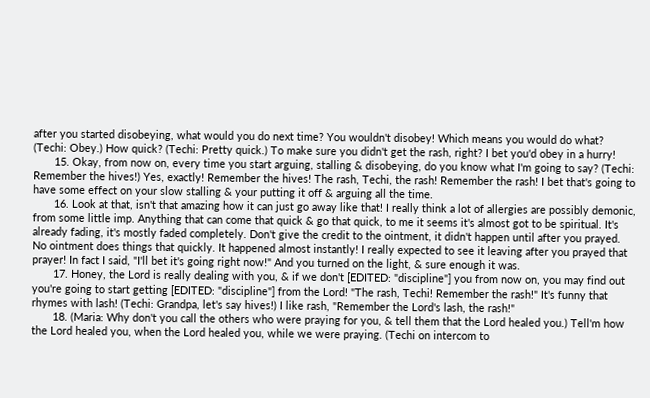after you started disobeying, what would you do next time? You wouldn't disobey! Which means you would do what? (Techi: Obey.) How quick? (Techi: Pretty quick.) To make sure you didn't get the rash, right? I bet you'd obey in a hurry!
       15. Okay, from now on, every time you start arguing, stalling & disobeying, do you know what I'm going to say? (Techi: Remember the hives!) Yes, exactly! Remember the hives! The rash, Techi, the rash! Remember the rash! I bet that's going to have some effect on your slow stalling & your putting it off & arguing all the time.
       16. Look at that, isn't that amazing how it can just go away like that! I really think a lot of allergies are possibly demonic, from some little imp. Anything that can come that quick & go that quick, to me it seems it's almost got to be spiritual. It's already fading, it's mostly faded completely. Don't give the credit to the ointment, it didn't happen until after you prayed. No ointment does things that quickly. It happened almost instantly! I really expected to see it leaving after you prayed that prayer! In fact I said, "I'll bet it's going right now!" And you turned on the light, & sure enough it was.
       17. Honey, the Lord is really dealing with you, & if we don't [EDITED: "discipline"] you from now on, you may find out you're going to start getting [EDITED: "discipline"] from the Lord! "The rash, Techi! Remember the rash!" It's funny that rhymes with lash! (Techi: Grandpa, let's say hives!) I like rash, "Remember the Lord's lash, the rash!"
       18. (Maria: Why don't you call the others who were praying for you, & tell them that the Lord healed you.) Tell'm how the Lord healed you, when the Lord healed you, while we were praying. (Techi on intercom to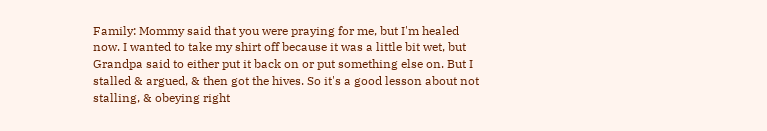Family: Mommy said that you were praying for me, but I'm healed now. I wanted to take my shirt off because it was a little bit wet, but Grandpa said to either put it back on or put something else on. But I stalled & argued, & then got the hives. So it's a good lesson about not stalling, & obeying right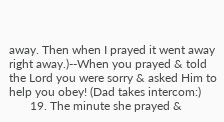away. Then when I prayed it went away right away.)--When you prayed & told the Lord you were sorry & asked Him to help you obey! (Dad takes intercom:)
       19. The minute she prayed &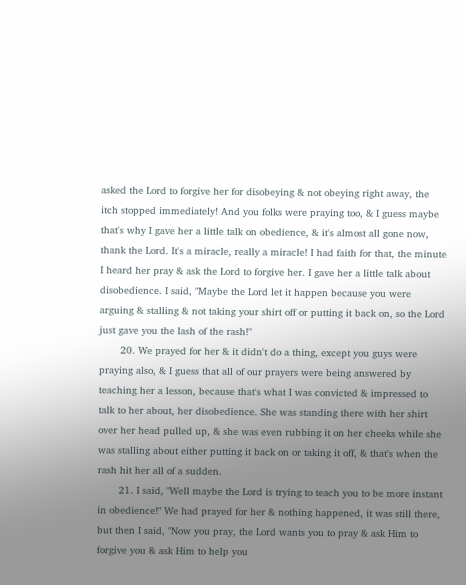asked the Lord to forgive her for disobeying & not obeying right away, the itch stopped immediately! And you folks were praying too, & I guess maybe that's why I gave her a little talk on obedience, & it's almost all gone now, thank the Lord. It's a miracle, really a miracle! I had faith for that, the minute I heard her pray & ask the Lord to forgive her. I gave her a little talk about disobedience. I said, "Maybe the Lord let it happen because you were arguing & stalling & not taking your shirt off or putting it back on, so the Lord just gave you the lash of the rash!"
       20. We prayed for her & it didn't do a thing, except you guys were praying also, & I guess that all of our prayers were being answered by teaching her a lesson, because that's what I was convicted & impressed to talk to her about, her disobedience. She was standing there with her shirt over her head pulled up, & she was even rubbing it on her cheeks while she was stalling about either putting it back on or taking it off, & that's when the rash hit her all of a sudden.
       21. I said, "Well maybe the Lord is trying to teach you to be more instant in obedience!" We had prayed for her & nothing happened, it was still there, but then I said, "Now you pray, the Lord wants you to pray & ask Him to forgive you & ask Him to help you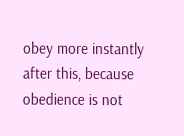obey more instantly after this, because obedience is not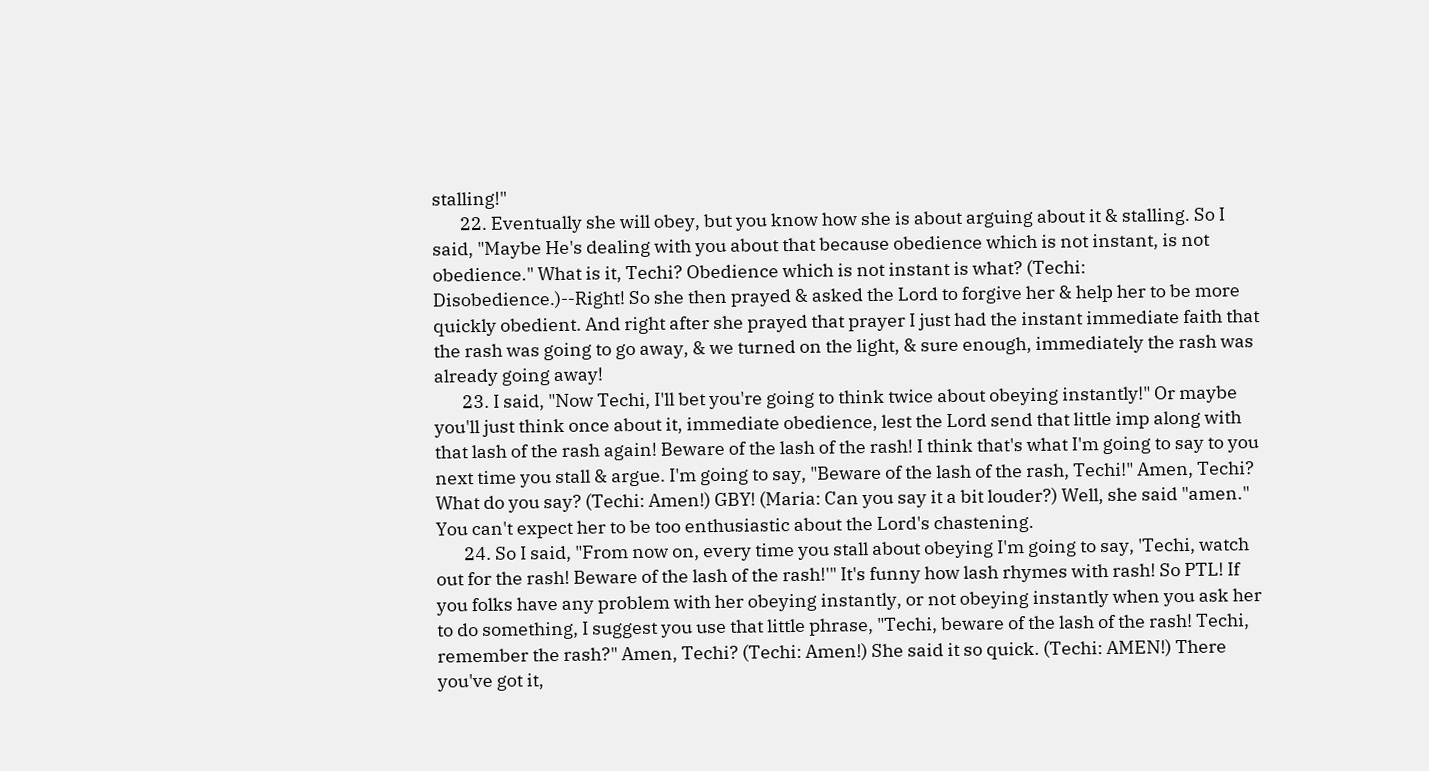stalling!"
       22. Eventually she will obey, but you know how she is about arguing about it & stalling. So I said, "Maybe He's dealing with you about that because obedience which is not instant, is not obedience." What is it, Techi? Obedience which is not instant is what? (Techi: Disobedience.)--Right! So she then prayed & asked the Lord to forgive her & help her to be more quickly obedient. And right after she prayed that prayer I just had the instant immediate faith that the rash was going to go away, & we turned on the light, & sure enough, immediately the rash was already going away!
       23. I said, "Now Techi, I'll bet you're going to think twice about obeying instantly!" Or maybe you'll just think once about it, immediate obedience, lest the Lord send that little imp along with that lash of the rash again! Beware of the lash of the rash! I think that's what I'm going to say to you next time you stall & argue. I'm going to say, "Beware of the lash of the rash, Techi!" Amen, Techi? What do you say? (Techi: Amen!) GBY! (Maria: Can you say it a bit louder?) Well, she said "amen." You can't expect her to be too enthusiastic about the Lord's chastening.
       24. So I said, "From now on, every time you stall about obeying I'm going to say, 'Techi, watch out for the rash! Beware of the lash of the rash!'" It's funny how lash rhymes with rash! So PTL! If you folks have any problem with her obeying instantly, or not obeying instantly when you ask her to do something, I suggest you use that little phrase, "Techi, beware of the lash of the rash! Techi, remember the rash?" Amen, Techi? (Techi: Amen!) She said it so quick. (Techi: AMEN!) There you've got it,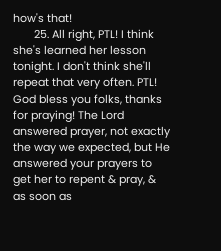how's that!
       25. All right, PTL! I think she's learned her lesson tonight. I don't think she'll repeat that very often. PTL! God bless you folks, thanks for praying! The Lord answered prayer, not exactly the way we expected, but He answered your prayers to get her to repent & pray, & as soon as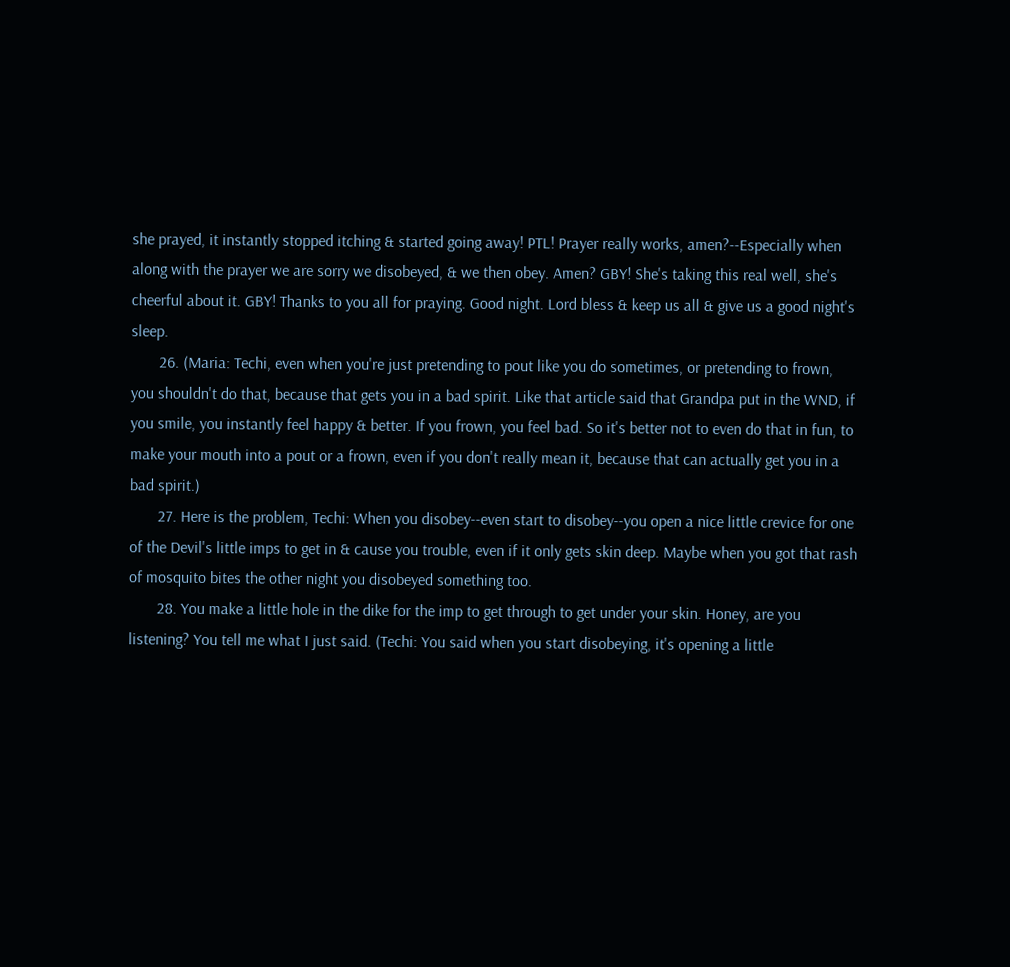she prayed, it instantly stopped itching & started going away! PTL! Prayer really works, amen?--Especially when along with the prayer we are sorry we disobeyed, & we then obey. Amen? GBY! She's taking this real well, she's cheerful about it. GBY! Thanks to you all for praying. Good night. Lord bless & keep us all & give us a good night's sleep.
       26. (Maria: Techi, even when you're just pretending to pout like you do sometimes, or pretending to frown, you shouldn't do that, because that gets you in a bad spirit. Like that article said that Grandpa put in the WND, if you smile, you instantly feel happy & better. If you frown, you feel bad. So it's better not to even do that in fun, to make your mouth into a pout or a frown, even if you don't really mean it, because that can actually get you in a bad spirit.)
       27. Here is the problem, Techi: When you disobey--even start to disobey--you open a nice little crevice for one of the Devil's little imps to get in & cause you trouble, even if it only gets skin deep. Maybe when you got that rash of mosquito bites the other night you disobeyed something too.
       28. You make a little hole in the dike for the imp to get through to get under your skin. Honey, are you listening? You tell me what I just said. (Techi: You said when you start disobeying, it's opening a little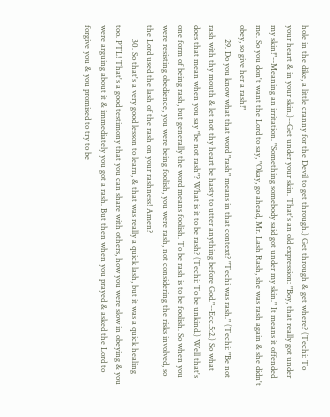hole in the dike, a little cranny for the Devil to get through.) Get through & get where? (Techi: To your heart & in your skin.)--Get under your skin. That's an old expression: "Boy, that really got under my skin!"--Meaning an irritation. "Something somebody said got under my skin." It means it offended me. So you don't want the Lord to say, "Okay, go ahead, Mr. Lash Rash, she was rash again & she didn't obey, so give her a rash!"
       29. Do you know what that word "rash" means in that context? "Techi was rash." (Techi: "Be not rash with thy mouth & let not thy heart be hasty to utter anything before God."--Ecc.5:2.) So what does that mean when you say "be not rash"? What is it to be rash? (Techi: To be unkind.) Well that's one form of being rash, but generally the word means foolish. To be rash is to be foolish. So when you were resisting obedience, you were being foolish, you were rash, not considering the risks involved, so the Lord used the lash of the rash on your rashness! Amen?
       30. So that's a very good lesson to learn, & that was really a quick lash, but it was a quick healing too. PTL! That's a good testimony that you can share with others, how you were slow in obeying & you were arguing about it & immediately you got a rash. But then when you prayed & asked the Lord to forgive you & you promised to try to be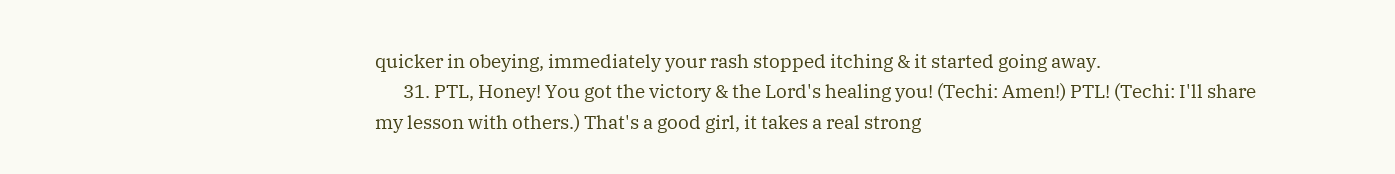quicker in obeying, immediately your rash stopped itching & it started going away.
       31. PTL, Honey! You got the victory & the Lord's healing you! (Techi: Amen!) PTL! (Techi: I'll share my lesson with others.) That's a good girl, it takes a real strong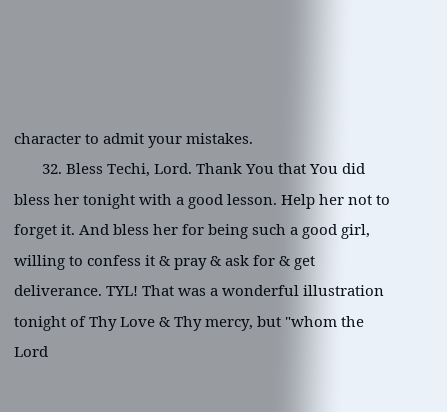character to admit your mistakes.
       32. Bless Techi, Lord. Thank You that You did bless her tonight with a good lesson. Help her not to forget it. And bless her for being such a good girl, willing to confess it & pray & ask for & get deliverance. TYL! That was a wonderful illustration tonight of Thy Love & Thy mercy, but "whom the Lord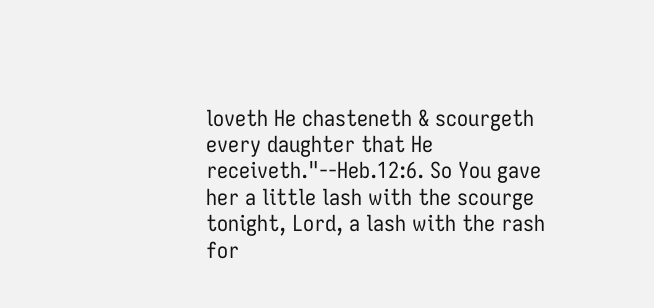loveth He chasteneth & scourgeth every daughter that He receiveth."--Heb.12:6. So You gave her a little lash with the scourge tonight, Lord, a lash with the rash for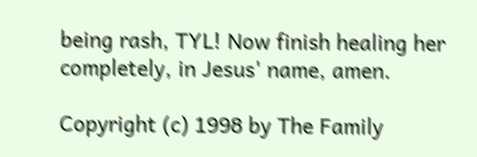being rash, TYL! Now finish healing her completely, in Jesus' name, amen.

Copyright (c) 1998 by The Family